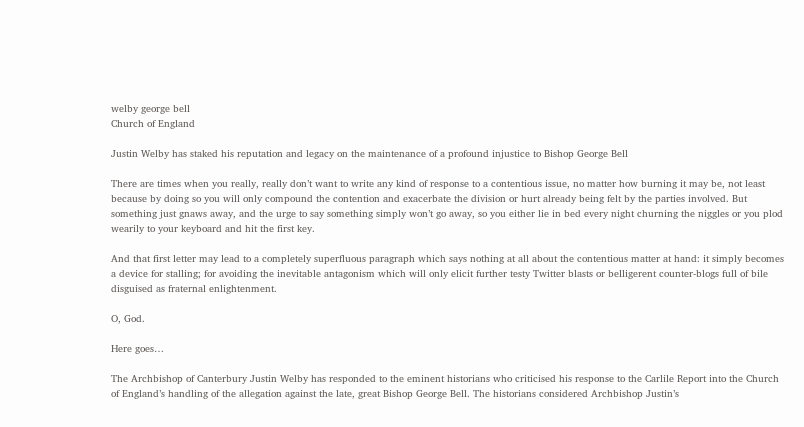welby george bell
Church of England

Justin Welby has staked his reputation and legacy on the maintenance of a profound injustice to Bishop George Bell

There are times when you really, really don’t want to write any kind of response to a contentious issue, no matter how burning it may be, not least because by doing so you will only compound the contention and exacerbate the division or hurt already being felt by the parties involved. But something just gnaws away, and the urge to say something simply won’t go away, so you either lie in bed every night churning the niggles or you plod wearily to your keyboard and hit the first key.

And that first letter may lead to a completely superfluous paragraph which says nothing at all about the contentious matter at hand: it simply becomes a device for stalling; for avoiding the inevitable antagonism which will only elicit further testy Twitter blasts or belligerent counter-blogs full of bile disguised as fraternal enlightenment.

O, God.

Here goes…

The Archbishop of Canterbury Justin Welby has responded to the eminent historians who criticised his response to the Carlile Report into the Church of England’s handling of the allegation against the late, great Bishop George Bell. The historians considered Archbishop Justin’s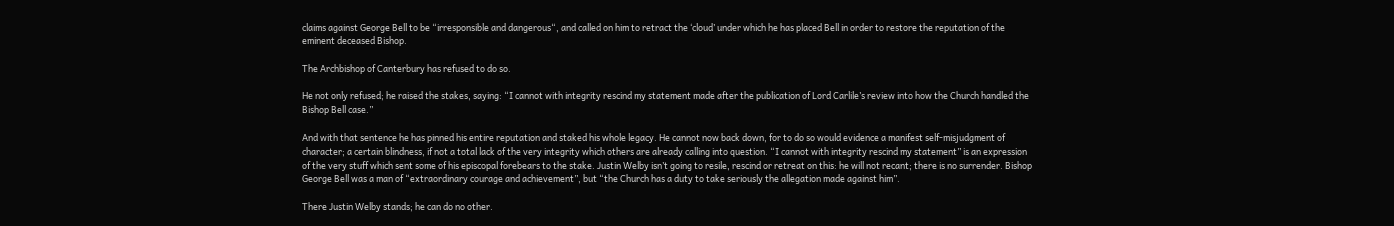claims against George Bell to be “irresponsible and dangerous“, and called on him to retract the ‘cloud’ under which he has placed Bell in order to restore the reputation of the eminent deceased Bishop.

The Archbishop of Canterbury has refused to do so.

He not only refused; he raised the stakes, saying: “I cannot with integrity rescind my statement made after the publication of Lord Carlile’s review into how the Church handled the Bishop Bell case.”

And with that sentence he has pinned his entire reputation and staked his whole legacy. He cannot now back down, for to do so would evidence a manifest self-misjudgment of character; a certain blindness, if not a total lack of the very integrity which others are already calling into question. “I cannot with integrity rescind my statement” is an expression of the very stuff which sent some of his episcopal forebears to the stake. Justin Welby isn’t going to resile, rescind or retreat on this: he will not recant; there is no surrender. Bishop George Bell was a man of “extraordinary courage and achievement”, but “the Church has a duty to take seriously the allegation made against him”.

There Justin Welby stands; he can do no other.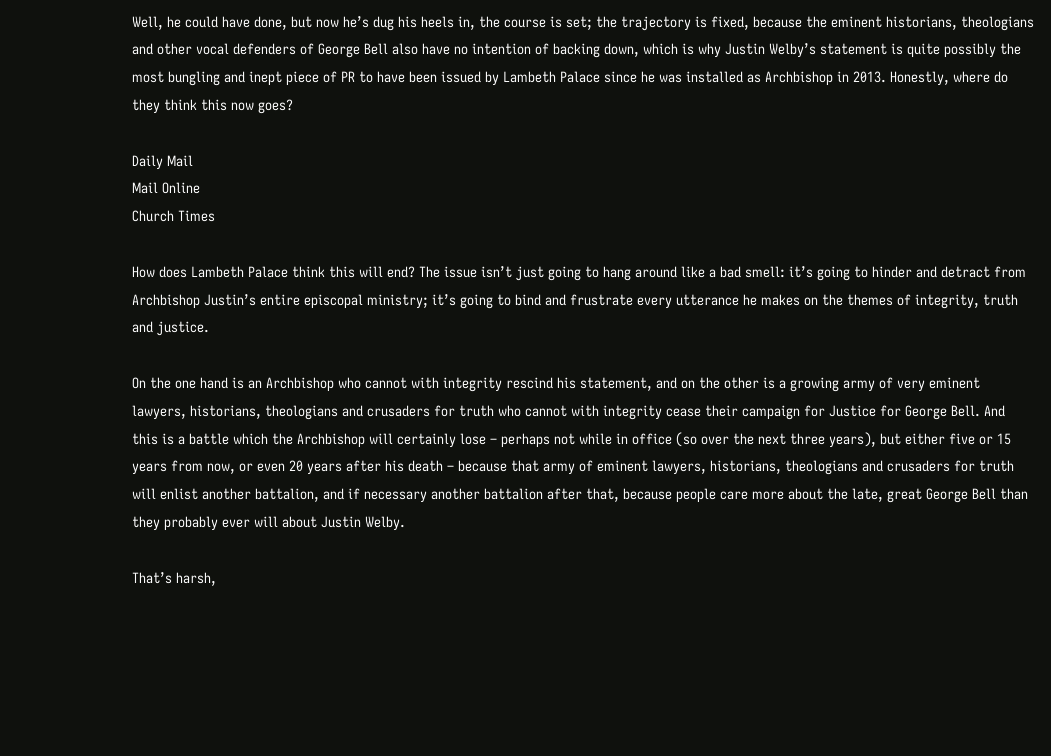Well, he could have done, but now he’s dug his heels in, the course is set; the trajectory is fixed, because the eminent historians, theologians and other vocal defenders of George Bell also have no intention of backing down, which is why Justin Welby’s statement is quite possibly the most bungling and inept piece of PR to have been issued by Lambeth Palace since he was installed as Archbishop in 2013. Honestly, where do they think this now goes?

Daily Mail
Mail Online
Church Times

How does Lambeth Palace think this will end? The issue isn’t just going to hang around like a bad smell: it’s going to hinder and detract from Archbishop Justin’s entire episcopal ministry; it’s going to bind and frustrate every utterance he makes on the themes of integrity, truth and justice.

On the one hand is an Archbishop who cannot with integrity rescind his statement, and on the other is a growing army of very eminent lawyers, historians, theologians and crusaders for truth who cannot with integrity cease their campaign for Justice for George Bell. And this is a battle which the Archbishop will certainly lose – perhaps not while in office (so over the next three years), but either five or 15 years from now, or even 20 years after his death – because that army of eminent lawyers, historians, theologians and crusaders for truth will enlist another battalion, and if necessary another battalion after that, because people care more about the late, great George Bell than they probably ever will about Justin Welby.

That’s harsh,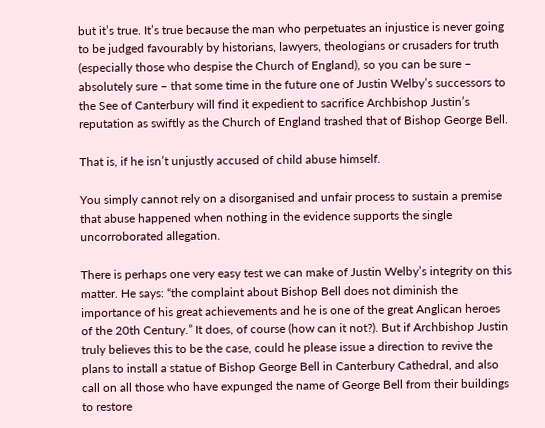but it’s true. It’s true because the man who perpetuates an injustice is never going to be judged favourably by historians, lawyers, theologians or crusaders for truth (especially those who despise the Church of England), so you can be sure – absolutely sure – that some time in the future one of Justin Welby’s successors to the See of Canterbury will find it expedient to sacrifice Archbishop Justin’s reputation as swiftly as the Church of England trashed that of Bishop George Bell.

That is, if he isn’t unjustly accused of child abuse himself.

You simply cannot rely on a disorganised and unfair process to sustain a premise that abuse happened when nothing in the evidence supports the single uncorroborated allegation.

There is perhaps one very easy test we can make of Justin Welby’s integrity on this matter. He says: “the complaint about Bishop Bell does not diminish the importance of his great achievements and he is one of the great Anglican heroes of the 20th Century.” It does, of course (how can it not?). But if Archbishop Justin truly believes this to be the case, could he please issue a direction to revive the plans to install a statue of Bishop George Bell in Canterbury Cathedral, and also call on all those who have expunged the name of George Bell from their buildings to restore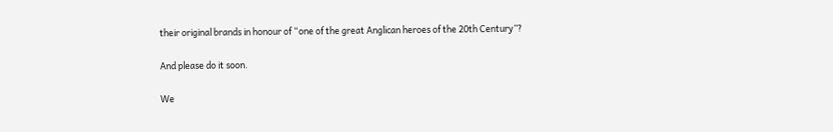their original brands in honour of “one of the great Anglican heroes of the 20th Century”?

And please do it soon.

We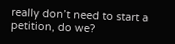really don’t need to start a petition, do we?